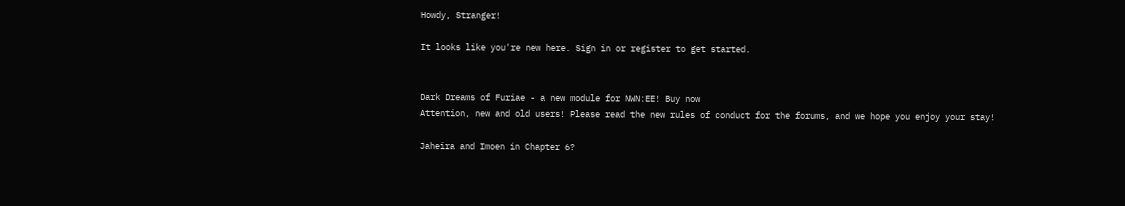Howdy, Stranger!

It looks like you're new here. Sign in or register to get started.


Dark Dreams of Furiae - a new module for NWN:EE! Buy now
Attention, new and old users! Please read the new rules of conduct for the forums, and we hope you enjoy your stay!

Jaheira and Imoen in Chapter 6?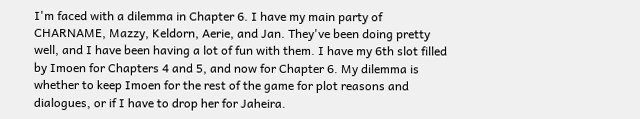I'm faced with a dilemma in Chapter 6. I have my main party of CHARNAME, Mazzy, Keldorn, Aerie, and Jan. They've been doing pretty well, and I have been having a lot of fun with them. I have my 6th slot filled by Imoen for Chapters 4 and 5, and now for Chapter 6. My dilemma is whether to keep Imoen for the rest of the game for plot reasons and dialogues, or if I have to drop her for Jaheira.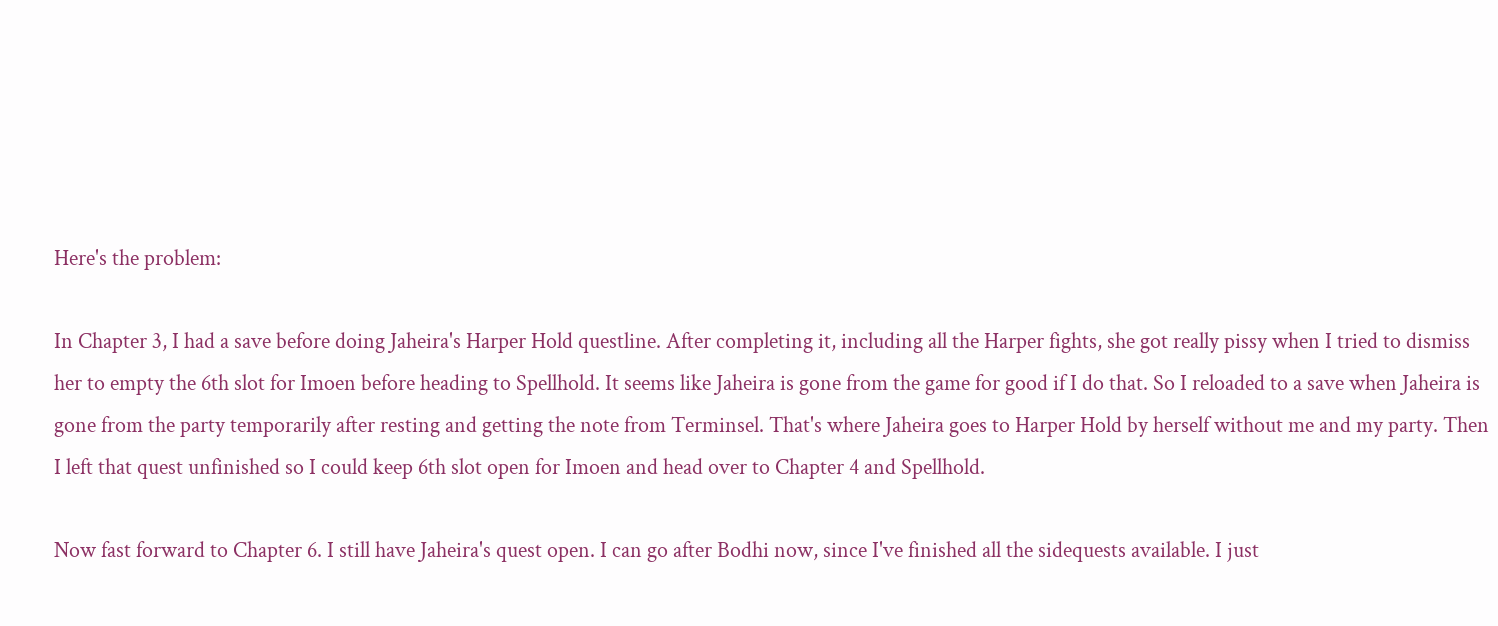Here's the problem:

In Chapter 3, I had a save before doing Jaheira's Harper Hold questline. After completing it, including all the Harper fights, she got really pissy when I tried to dismiss her to empty the 6th slot for Imoen before heading to Spellhold. It seems like Jaheira is gone from the game for good if I do that. So I reloaded to a save when Jaheira is gone from the party temporarily after resting and getting the note from Terminsel. That's where Jaheira goes to Harper Hold by herself without me and my party. Then I left that quest unfinished so I could keep 6th slot open for Imoen and head over to Chapter 4 and Spellhold.

Now fast forward to Chapter 6. I still have Jaheira's quest open. I can go after Bodhi now, since I've finished all the sidequests available. I just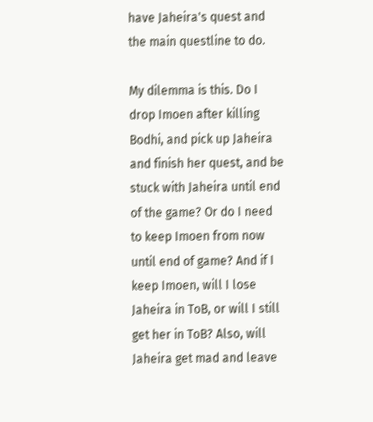have Jaheira's quest and the main questline to do.

My dilemma is this. Do I drop Imoen after killing Bodhi, and pick up Jaheira and finish her quest, and be stuck with Jaheira until end of the game? Or do I need to keep Imoen from now until end of game? And if I keep Imoen, will I lose Jaheira in ToB, or will I still get her in ToB? Also, will Jaheira get mad and leave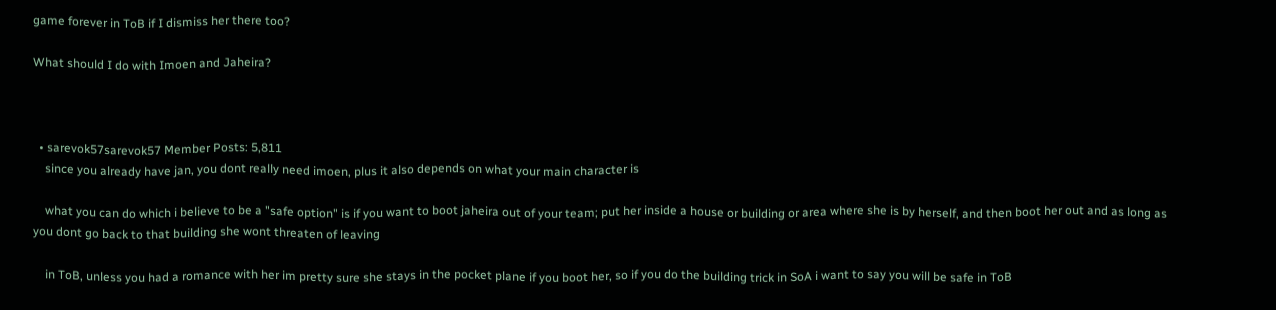game forever in ToB if I dismiss her there too?

What should I do with Imoen and Jaheira?



  • sarevok57sarevok57 Member Posts: 5,811
    since you already have jan, you dont really need imoen, plus it also depends on what your main character is

    what you can do which i believe to be a "safe option" is if you want to boot jaheira out of your team; put her inside a house or building or area where she is by herself, and then boot her out and as long as you dont go back to that building she wont threaten of leaving

    in ToB, unless you had a romance with her im pretty sure she stays in the pocket plane if you boot her, so if you do the building trick in SoA i want to say you will be safe in ToB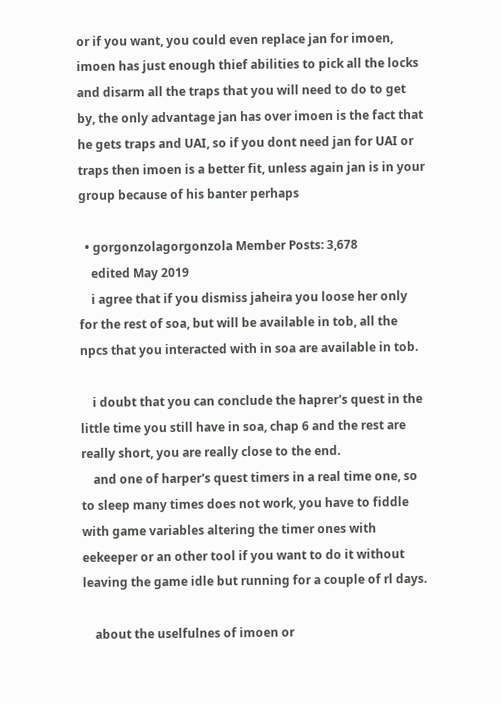or if you want, you could even replace jan for imoen, imoen has just enough thief abilities to pick all the locks and disarm all the traps that you will need to do to get by, the only advantage jan has over imoen is the fact that he gets traps and UAI, so if you dont need jan for UAI or traps then imoen is a better fit, unless again jan is in your group because of his banter perhaps

  • gorgonzolagorgonzola Member Posts: 3,678
    edited May 2019
    i agree that if you dismiss jaheira you loose her only for the rest of soa, but will be available in tob, all the npcs that you interacted with in soa are available in tob.

    i doubt that you can conclude the haprer's quest in the little time you still have in soa, chap 6 and the rest are really short, you are really close to the end.
    and one of harper's quest timers in a real time one, so to sleep many times does not work, you have to fiddle with game variables altering the timer ones with eekeeper or an other tool if you want to do it without leaving the game idle but running for a couple of rl days.

    about the uselfulnes of imoen or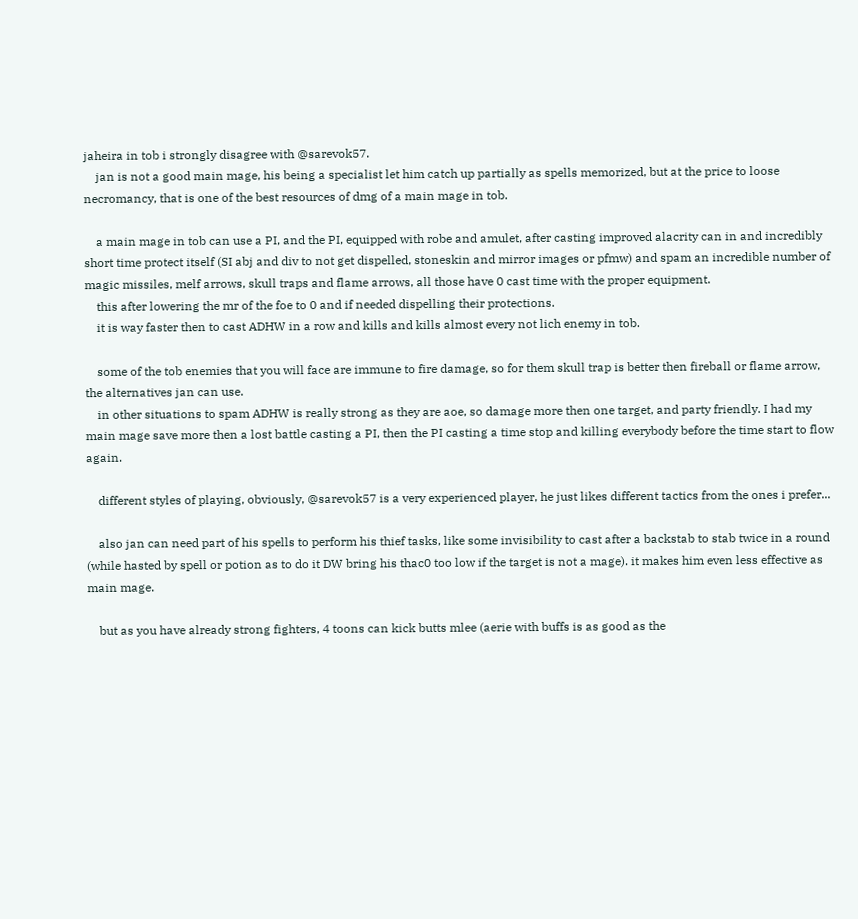jaheira in tob i strongly disagree with @sarevok57.
    jan is not a good main mage, his being a specialist let him catch up partially as spells memorized, but at the price to loose necromancy, that is one of the best resources of dmg of a main mage in tob.

    a main mage in tob can use a PI, and the PI, equipped with robe and amulet, after casting improved alacrity can in and incredibly short time protect itself (SI abj and div to not get dispelled, stoneskin and mirror images or pfmw) and spam an incredible number of magic missiles, melf arrows, skull traps and flame arrows, all those have 0 cast time with the proper equipment.
    this after lowering the mr of the foe to 0 and if needed dispelling their protections.
    it is way faster then to cast ADHW in a row and kills and kills almost every not lich enemy in tob.

    some of the tob enemies that you will face are immune to fire damage, so for them skull trap is better then fireball or flame arrow, the alternatives jan can use.
    in other situations to spam ADHW is really strong as they are aoe, so damage more then one target, and party friendly. I had my main mage save more then a lost battle casting a PI, then the PI casting a time stop and killing everybody before the time start to flow again.

    different styles of playing, obviously, @sarevok57 is a very experienced player, he just likes different tactics from the ones i prefer...

    also jan can need part of his spells to perform his thief tasks, like some invisibility to cast after a backstab to stab twice in a round (while hasted by spell or potion as to do it DW bring his thac0 too low if the target is not a mage). it makes him even less effective as main mage.

    but as you have already strong fighters, 4 toons can kick butts mlee (aerie with buffs is as good as the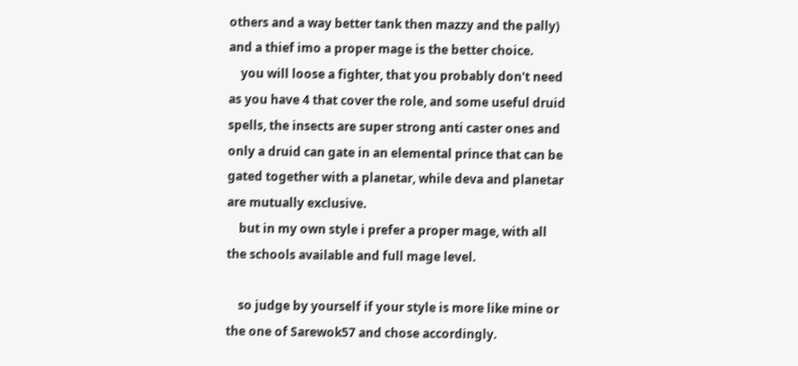others and a way better tank then mazzy and the pally) and a thief imo a proper mage is the better choice.
    you will loose a fighter, that you probably don't need as you have 4 that cover the role, and some useful druid spells, the insects are super strong anti caster ones and only a druid can gate in an elemental prince that can be gated together with a planetar, while deva and planetar are mutually exclusive.
    but in my own style i prefer a proper mage, with all the schools available and full mage level.

    so judge by yourself if your style is more like mine or the one of Sarewok57 and chose accordingly.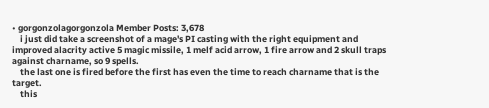• gorgonzolagorgonzola Member Posts: 3,678
    i just did take a screenshot of a mage's PI casting with the right equipment and improved alacrity active 5 magic missile, 1 melf acid arrow, 1 fire arrow and 2 skull traps against charname, so 9 spells.
    the last one is fired before the first has even the time to reach charname that is the target.
    this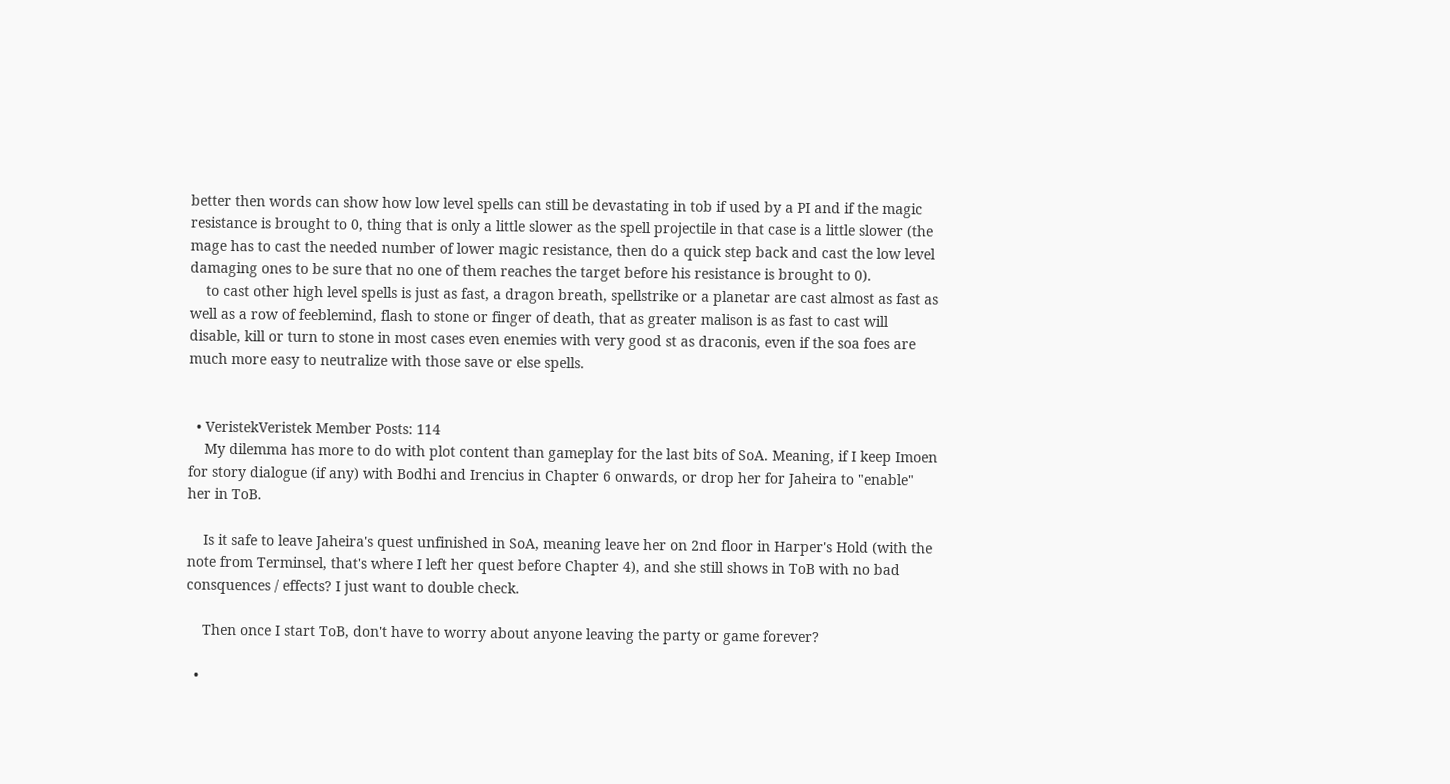better then words can show how low level spells can still be devastating in tob if used by a PI and if the magic resistance is brought to 0, thing that is only a little slower as the spell projectile in that case is a little slower (the mage has to cast the needed number of lower magic resistance, then do a quick step back and cast the low level damaging ones to be sure that no one of them reaches the target before his resistance is brought to 0).
    to cast other high level spells is just as fast, a dragon breath, spellstrike or a planetar are cast almost as fast as well as a row of feeblemind, flash to stone or finger of death, that as greater malison is as fast to cast will disable, kill or turn to stone in most cases even enemies with very good st as draconis, even if the soa foes are much more easy to neutralize with those save or else spells.


  • VeristekVeristek Member Posts: 114
    My dilemma has more to do with plot content than gameplay for the last bits of SoA. Meaning, if I keep Imoen for story dialogue (if any) with Bodhi and Irencius in Chapter 6 onwards, or drop her for Jaheira to "enable" her in ToB.

    Is it safe to leave Jaheira's quest unfinished in SoA, meaning leave her on 2nd floor in Harper's Hold (with the note from Terminsel, that's where I left her quest before Chapter 4), and she still shows in ToB with no bad consquences / effects? I just want to double check.

    Then once I start ToB, don't have to worry about anyone leaving the party or game forever?

  •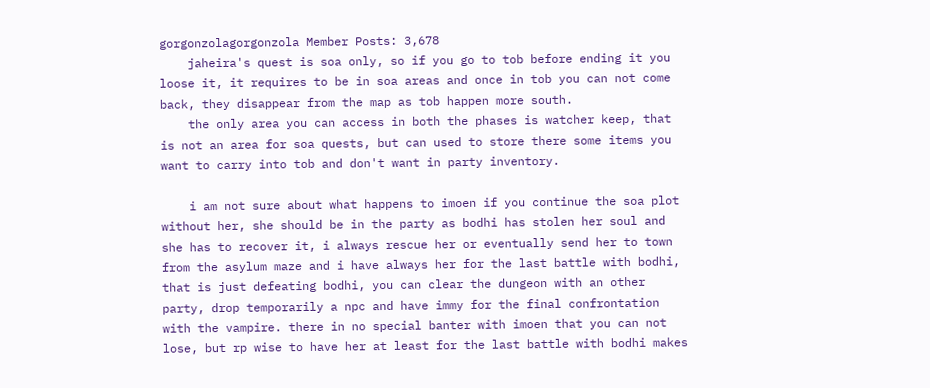gorgonzolagorgonzola Member Posts: 3,678
    jaheira's quest is soa only, so if you go to tob before ending it you loose it, it requires to be in soa areas and once in tob you can not come back, they disappear from the map as tob happen more south.
    the only area you can access in both the phases is watcher keep, that is not an area for soa quests, but can used to store there some items you want to carry into tob and don't want in party inventory.

    i am not sure about what happens to imoen if you continue the soa plot without her, she should be in the party as bodhi has stolen her soul and she has to recover it, i always rescue her or eventually send her to town from the asylum maze and i have always her for the last battle with bodhi, that is just defeating bodhi, you can clear the dungeon with an other party, drop temporarily a npc and have immy for the final confrontation with the vampire. there in no special banter with imoen that you can not lose, but rp wise to have her at least for the last battle with bodhi makes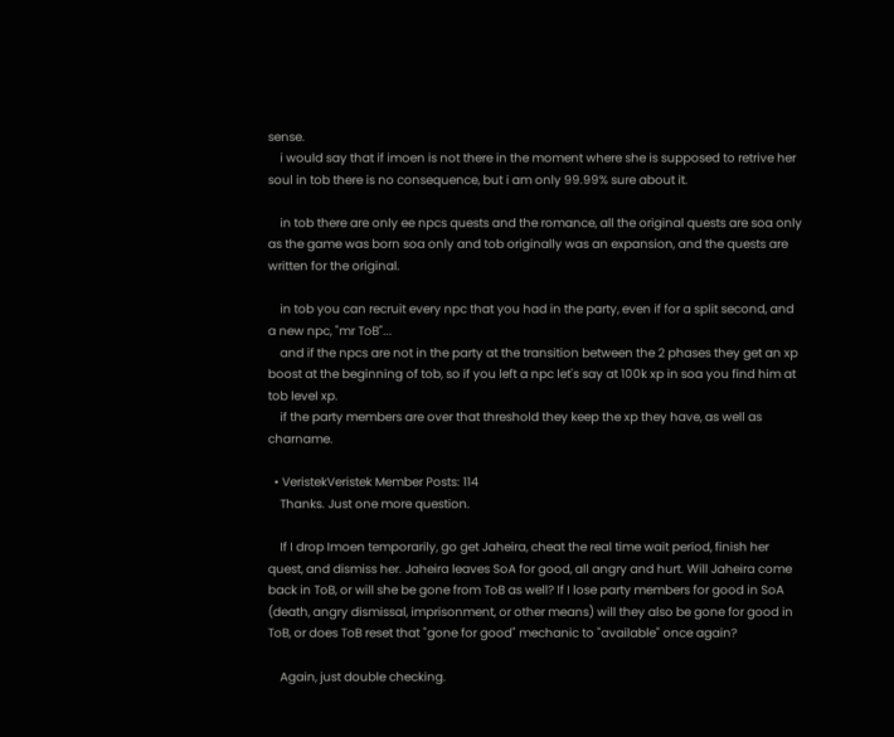sense.
    i would say that if imoen is not there in the moment where she is supposed to retrive her soul in tob there is no consequence, but i am only 99.99% sure about it.

    in tob there are only ee npcs quests and the romance, all the original quests are soa only as the game was born soa only and tob originally was an expansion, and the quests are written for the original.

    in tob you can recruit every npc that you had in the party, even if for a split second, and a new npc, "mr ToB"...
    and if the npcs are not in the party at the transition between the 2 phases they get an xp boost at the beginning of tob, so if you left a npc let's say at 100k xp in soa you find him at tob level xp.
    if the party members are over that threshold they keep the xp they have, as well as charname.

  • VeristekVeristek Member Posts: 114
    Thanks. Just one more question.

    If I drop Imoen temporarily, go get Jaheira, cheat the real time wait period, finish her quest, and dismiss her. Jaheira leaves SoA for good, all angry and hurt. Will Jaheira come back in ToB, or will she be gone from ToB as well? If I lose party members for good in SoA (death, angry dismissal, imprisonment, or other means) will they also be gone for good in ToB, or does ToB reset that "gone for good" mechanic to "available" once again?

    Again, just double checking.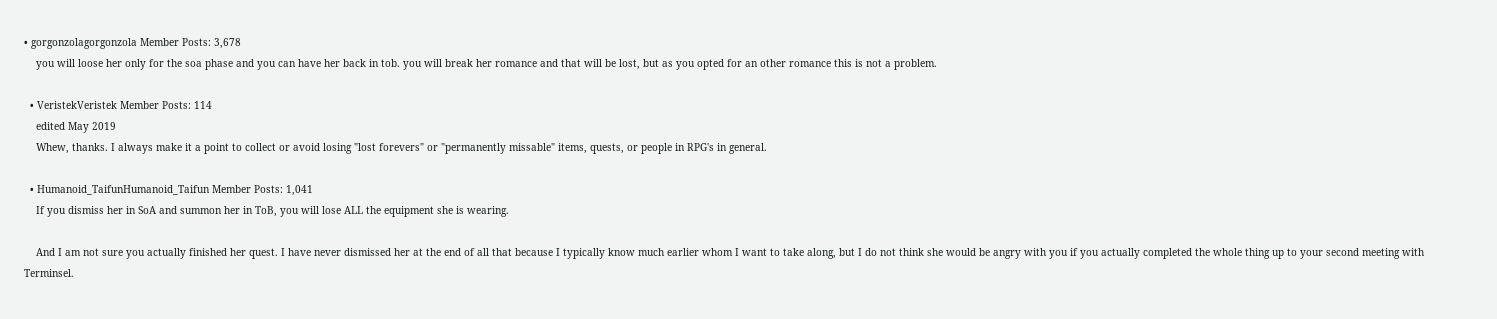• gorgonzolagorgonzola Member Posts: 3,678
    you will loose her only for the soa phase and you can have her back in tob. you will break her romance and that will be lost, but as you opted for an other romance this is not a problem.

  • VeristekVeristek Member Posts: 114
    edited May 2019
    Whew, thanks. I always make it a point to collect or avoid losing "lost forevers" or "permanently missable" items, quests, or people in RPG's in general.

  • Humanoid_TaifunHumanoid_Taifun Member Posts: 1,041
    If you dismiss her in SoA and summon her in ToB, you will lose ALL the equipment she is wearing.

    And I am not sure you actually finished her quest. I have never dismissed her at the end of all that because I typically know much earlier whom I want to take along, but I do not think she would be angry with you if you actually completed the whole thing up to your second meeting with Terminsel.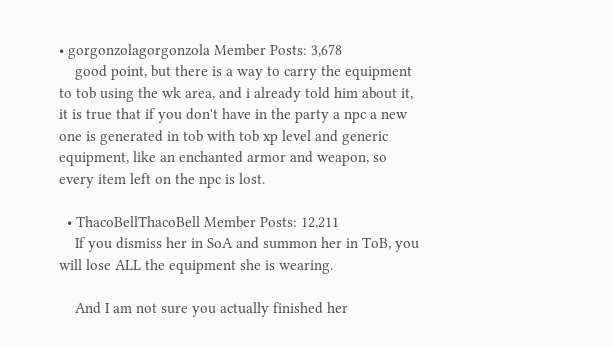• gorgonzolagorgonzola Member Posts: 3,678
    good point, but there is a way to carry the equipment to tob using the wk area, and i already told him about it, it is true that if you don't have in the party a npc a new one is generated in tob with tob xp level and generic equipment, like an enchanted armor and weapon, so every item left on the npc is lost.

  • ThacoBellThacoBell Member Posts: 12,211
    If you dismiss her in SoA and summon her in ToB, you will lose ALL the equipment she is wearing.

    And I am not sure you actually finished her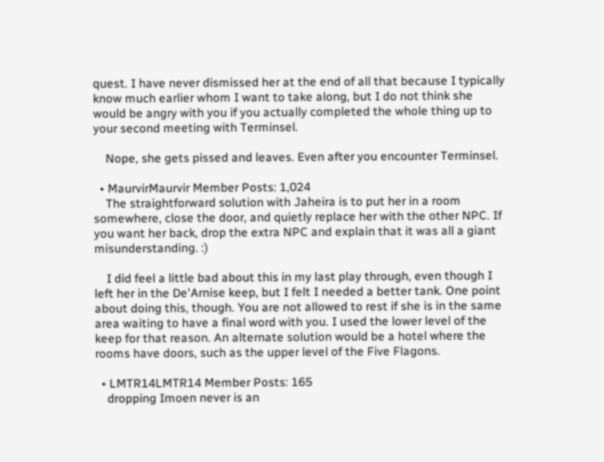quest. I have never dismissed her at the end of all that because I typically know much earlier whom I want to take along, but I do not think she would be angry with you if you actually completed the whole thing up to your second meeting with Terminsel.

    Nope, she gets pissed and leaves. Even after you encounter Terminsel.

  • MaurvirMaurvir Member Posts: 1,024
    The straightforward solution with Jaheira is to put her in a room somewhere, close the door, and quietly replace her with the other NPC. If you want her back, drop the extra NPC and explain that it was all a giant misunderstanding. :)

    I did feel a little bad about this in my last play through, even though I left her in the De'Arnise keep, but I felt I needed a better tank. One point about doing this, though. You are not allowed to rest if she is in the same area waiting to have a final word with you. I used the lower level of the keep for that reason. An alternate solution would be a hotel where the rooms have doors, such as the upper level of the Five Flagons.

  • LMTR14LMTR14 Member Posts: 165
    dropping Imoen never is an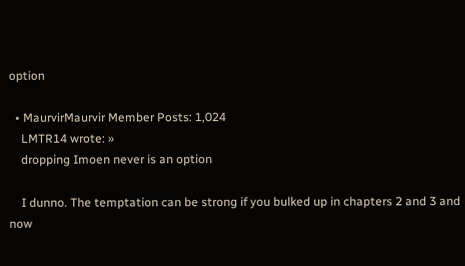option

  • MaurvirMaurvir Member Posts: 1,024
    LMTR14 wrote: »
    dropping Imoen never is an option

    I dunno. The temptation can be strong if you bulked up in chapters 2 and 3 and now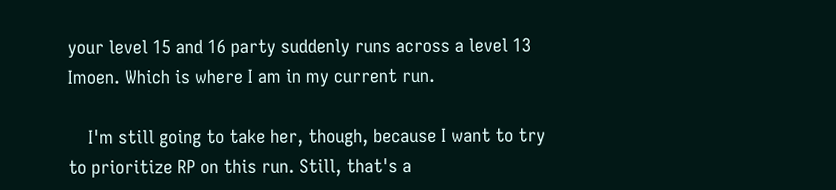your level 15 and 16 party suddenly runs across a level 13 Imoen. Which is where I am in my current run.

    I'm still going to take her, though, because I want to try to prioritize RP on this run. Still, that's a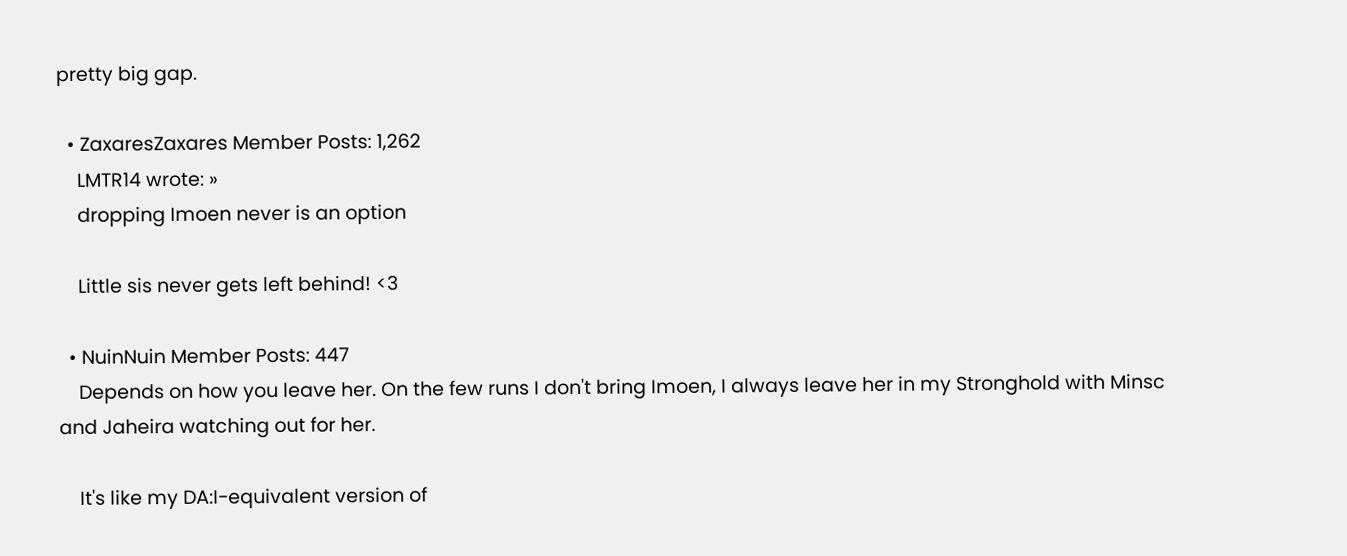pretty big gap.

  • ZaxaresZaxares Member Posts: 1,262
    LMTR14 wrote: »
    dropping Imoen never is an option

    Little sis never gets left behind! <3

  • NuinNuin Member Posts: 447
    Depends on how you leave her. On the few runs I don't bring Imoen, I always leave her in my Stronghold with Minsc and Jaheira watching out for her.

    It's like my DA:I-equivalent version of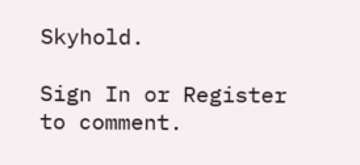Skyhold.

Sign In or Register to comment.